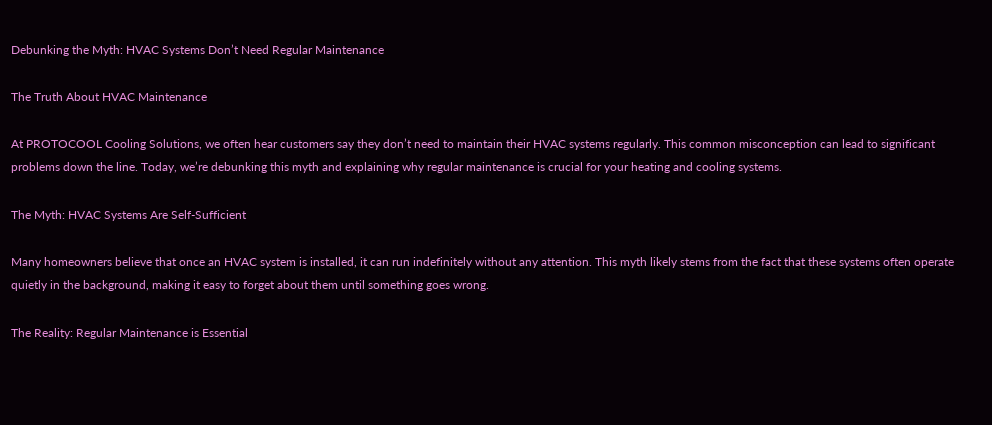Debunking the Myth: HVAC Systems Don’t Need Regular Maintenance

The Truth About HVAC Maintenance

At PROTOCOOL Cooling Solutions, we often hear customers say they don’t need to maintain their HVAC systems regularly. This common misconception can lead to significant problems down the line. Today, we’re debunking this myth and explaining why regular maintenance is crucial for your heating and cooling systems.

The Myth: HVAC Systems Are Self-Sufficient

Many homeowners believe that once an HVAC system is installed, it can run indefinitely without any attention. This myth likely stems from the fact that these systems often operate quietly in the background, making it easy to forget about them until something goes wrong.

The Reality: Regular Maintenance is Essential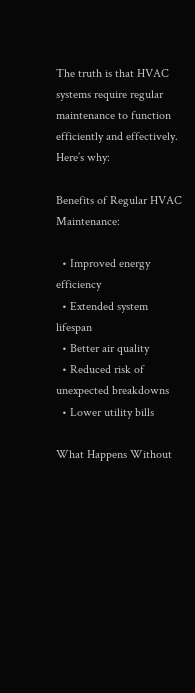The truth is that HVAC systems require regular maintenance to function efficiently and effectively. Here’s why:

Benefits of Regular HVAC Maintenance:

  • Improved energy efficiency
  • Extended system lifespan
  • Better air quality
  • Reduced risk of unexpected breakdowns
  • Lower utility bills

What Happens Without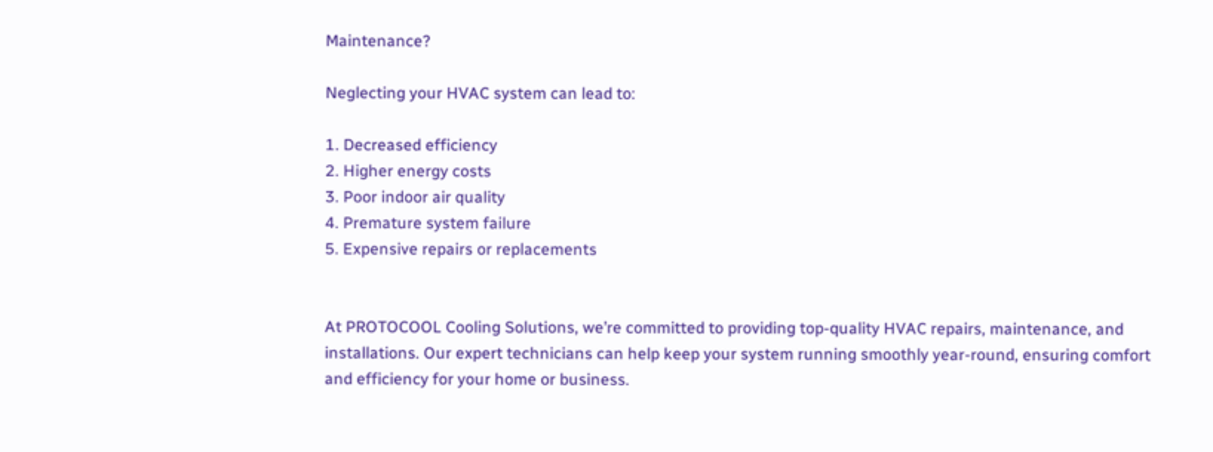Maintenance?

Neglecting your HVAC system can lead to:

1. Decreased efficiency
2. Higher energy costs
3. Poor indoor air quality
4. Premature system failure
5. Expensive repairs or replacements


At PROTOCOOL Cooling Solutions, we’re committed to providing top-quality HVAC repairs, maintenance, and installations. Our expert technicians can help keep your system running smoothly year-round, ensuring comfort and efficiency for your home or business.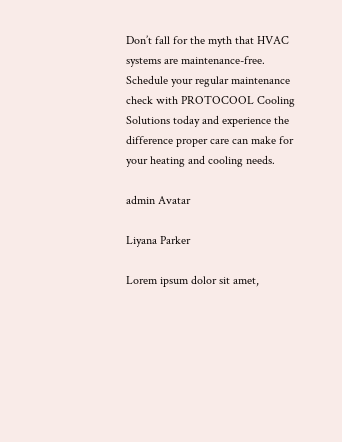Don’t fall for the myth that HVAC systems are maintenance-free. Schedule your regular maintenance check with PROTOCOOL Cooling Solutions today and experience the difference proper care can make for your heating and cooling needs.

admin Avatar

Liyana Parker

Lorem ipsum dolor sit amet,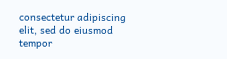consectetur adipiscing elit, sed do eiusmod tempor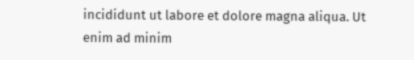incididunt ut labore et dolore magna aliqua. Ut enim ad minim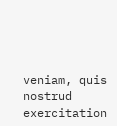veniam, quis nostrud exercitation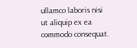ullamco laboris nisi ut aliquip ex ea commodo consequat.